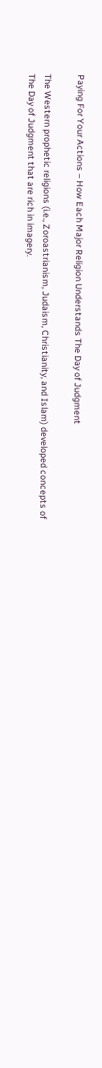Paying For Your Actions – How Each Major Religion Understands The Day of Judgment

The Western prophetic religions (i.e., Zoroastrianism, Judaism, Christianity, and Islam) developed concepts of The Day of Judgment that are rich in imagery.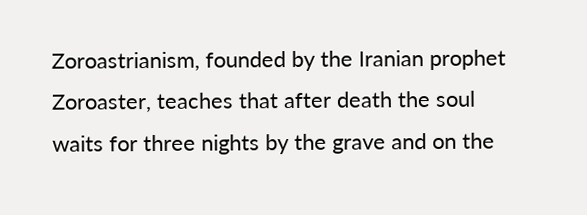Zoroastrianism, founded by the Iranian prophet Zoroaster, teaches that after death the soul waits for three nights by the grave and on the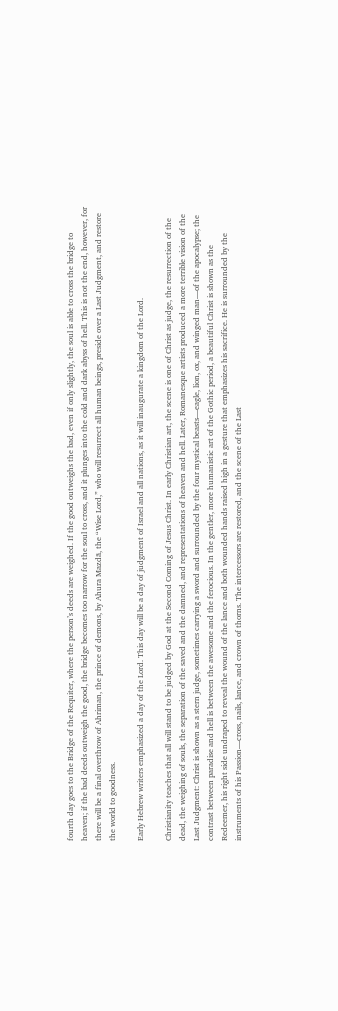fourth day goes to the Bridge of the Requiter, where the person’s deeds are weighed. If the good outweighs the bad, even if only slightly, the soul is able to cross the bridge to heaven; if the bad deeds outweigh the good, the bridge becomes too narrow for the soul to cross, and it plunges into the cold and dark abyss of hell. This is not the end, however, for there will be a final overthrow of Ahriman, the prince of demons, by Ahura Mazdā, the “Wise Lord,” who will resurrect all human beings, preside over a Last Judgment, and restore the world to goodness.

Early Hebrew writers emphasized a day of the Lord. This day will be a day of judgment of Israel and all nations, as it will inaugurate a kingdom of the Lord.

Christianity teaches that all will stand to be judged by God at the Second Coming of Jesus Christ. In early Christian art, the scene is one of Christ as judge, the resurrection of the dead, the weighing of souls, the separation of the saved and the damned, and representations of heaven and hell. Later, Romanesque artists produced a more terrible vision of the Last Judgment: Christ is shown as a stern judge, sometimes carrying a sword and surrounded by the four mystical beasts—eagle, lion, ox, and winged man—of the apocalypse; the contrast between paradise and hell is between the awesome and the ferocious. In the gentler, more humanistic art of the Gothic period, a beautiful Christ is shown as the Redeemer, his right side undraped to reveal the wound of the lance and both wounded hands raised high in a gesture that emphasizes his sacrifice. He is surrounded by the instruments of his Passion—cross, nails, lance, and crown of thorns. The intercessors are restored, and the scene of the Last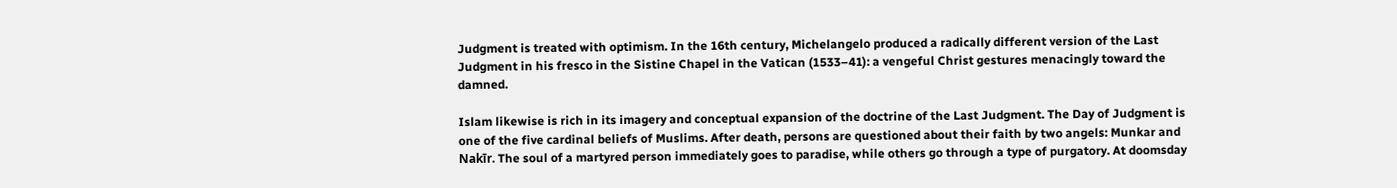Judgment is treated with optimism. In the 16th century, Michelangelo produced a radically different version of the Last Judgment in his fresco in the Sistine Chapel in the Vatican (1533–41): a vengeful Christ gestures menacingly toward the damned.

Islam likewise is rich in its imagery and conceptual expansion of the doctrine of the Last Judgment. The Day of Judgment is one of the five cardinal beliefs of Muslims. After death, persons are questioned about their faith by two angels: Munkar and Nakīr. The soul of a martyred person immediately goes to paradise, while others go through a type of purgatory. At doomsday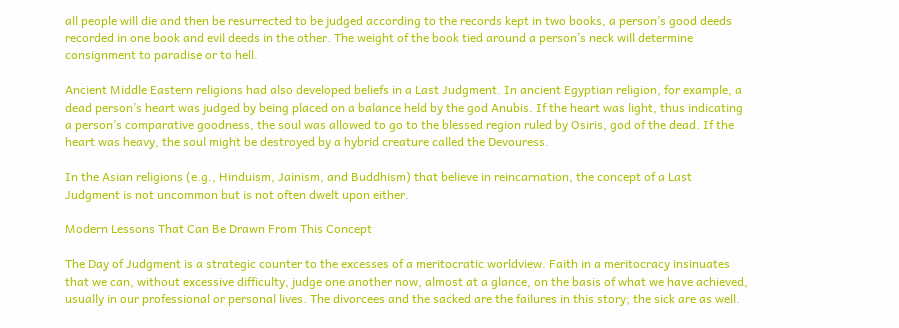all people will die and then be resurrected to be judged according to the records kept in two books, a person’s good deeds recorded in one book and evil deeds in the other. The weight of the book tied around a person’s neck will determine consignment to paradise or to hell.

Ancient Middle Eastern religions had also developed beliefs in a Last Judgment. In ancient Egyptian religion, for example, a dead person’s heart was judged by being placed on a balance held by the god Anubis. If the heart was light, thus indicating a person’s comparative goodness, the soul was allowed to go to the blessed region ruled by Osiris, god of the dead. If the heart was heavy, the soul might be destroyed by a hybrid creature called the Devouress.

In the Asian religions (e.g., Hinduism, Jainism, and Buddhism) that believe in reincarnation, the concept of a Last Judgment is not uncommon but is not often dwelt upon either.

Modern Lessons That Can Be Drawn From This Concept

The Day of Judgment is a strategic counter to the excesses of a meritocratic worldview. Faith in a meritocracy insinuates that we can, without excessive difficulty, judge one another now, almost at a glance, on the basis of what we have achieved, usually in our professional or personal lives. The divorcees and the sacked are the failures in this story; the sick are as well.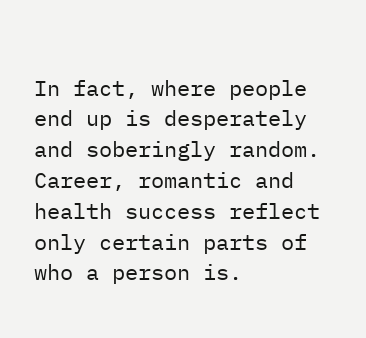In fact, where people end up is desperately and soberingly random. Career, romantic and health success reflect only certain parts of who a person is.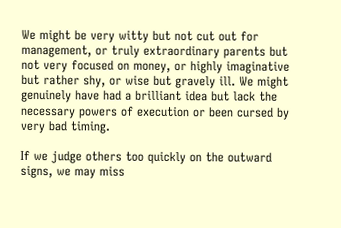We might be very witty but not cut out for management, or truly extraordinary parents but not very focused on money, or highly imaginative but rather shy, or wise but gravely ill. We might genuinely have had a brilliant idea but lack the necessary powers of execution or been cursed by very bad timing.

If we judge others too quickly on the outward signs, we may miss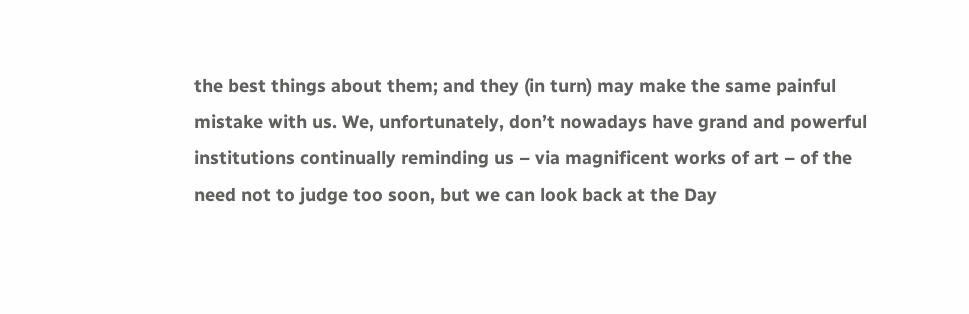the best things about them; and they (in turn) may make the same painful mistake with us. We, unfortunately, don’t nowadays have grand and powerful institutions continually reminding us – via magnificent works of art – of the need not to judge too soon, but we can look back at the Day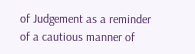of Judgement as a reminder of a cautious manner of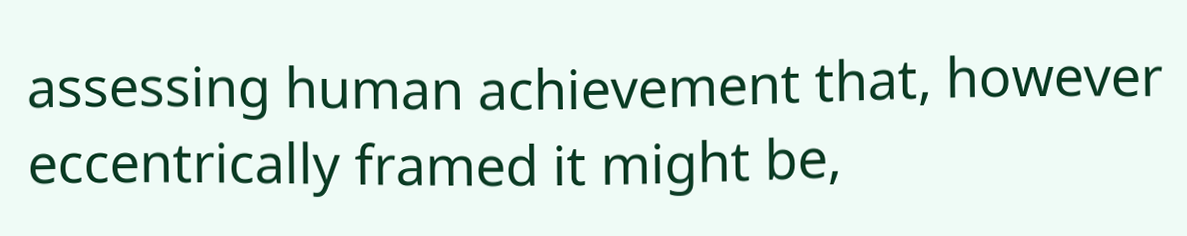assessing human achievement that, however eccentrically framed it might be,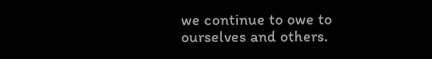we continue to owe to ourselves and others.